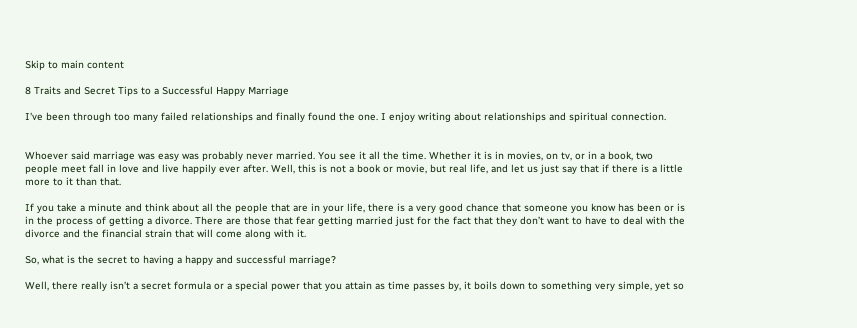Skip to main content

8 Traits and Secret Tips to a Successful Happy Marriage

I've been through too many failed relationships and finally found the one. I enjoy writing about relationships and spiritual connection.


Whoever said marriage was easy was probably never married. You see it all the time. Whether it is in movies, on tv, or in a book, two people meet fall in love and live happily ever after. Well, this is not a book or movie, but real life, and let us just say that if there is a little more to it than that.

If you take a minute and think about all the people that are in your life, there is a very good chance that someone you know has been or is in the process of getting a divorce. There are those that fear getting married just for the fact that they don’t want to have to deal with the divorce and the financial strain that will come along with it.

So, what is the secret to having a happy and successful marriage?

Well, there really isn’t a secret formula or a special power that you attain as time passes by, it boils down to something very simple, yet so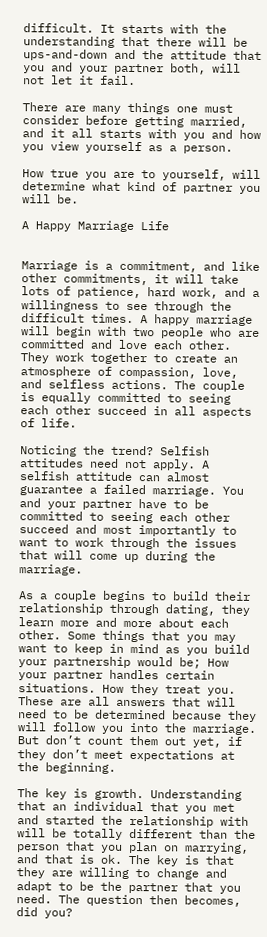difficult. It starts with the understanding that there will be ups-and-down and the attitude that you and your partner both, will not let it fail.

There are many things one must consider before getting married, and it all starts with you and how you view yourself as a person.

How true you are to yourself, will determine what kind of partner you will be.

A Happy Marriage Life


Marriage is a commitment, and like other commitments, it will take lots of patience, hard work, and a willingness to see through the difficult times. A happy marriage will begin with two people who are committed and love each other. They work together to create an atmosphere of compassion, love, and selfless actions. The couple is equally committed to seeing each other succeed in all aspects of life.

Noticing the trend? Selfish attitudes need not apply. A selfish attitude can almost guarantee a failed marriage. You and your partner have to be committed to seeing each other succeed and most importantly to want to work through the issues that will come up during the marriage.

As a couple begins to build their relationship through dating, they learn more and more about each other. Some things that you may want to keep in mind as you build your partnership would be; How your partner handles certain situations. How they treat you. These are all answers that will need to be determined because they will follow you into the marriage. But don’t count them out yet, if they don’t meet expectations at the beginning.

The key is growth. Understanding that an individual that you met and started the relationship with will be totally different than the person that you plan on marrying, and that is ok. The key is that they are willing to change and adapt to be the partner that you need. The question then becomes, did you?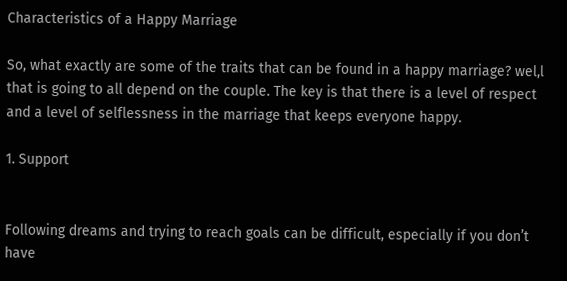Characteristics of a Happy Marriage

So, what exactly are some of the traits that can be found in a happy marriage? wel,l that is going to all depend on the couple. The key is that there is a level of respect and a level of selflessness in the marriage that keeps everyone happy.

1. Support


Following dreams and trying to reach goals can be difficult, especially if you don’t have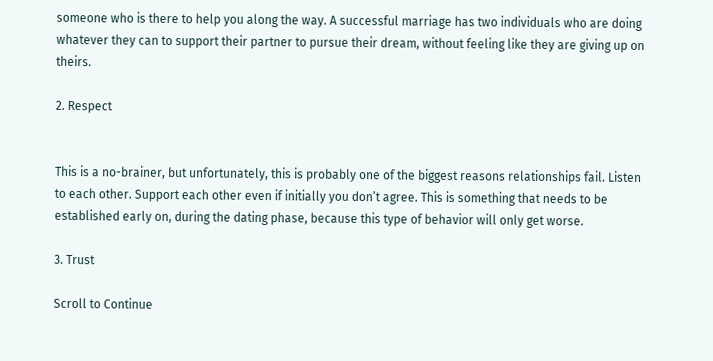someone who is there to help you along the way. A successful marriage has two individuals who are doing whatever they can to support their partner to pursue their dream, without feeling like they are giving up on theirs.

2. Respect


This is a no-brainer, but unfortunately, this is probably one of the biggest reasons relationships fail. Listen to each other. Support each other even if initially you don’t agree. This is something that needs to be established early on, during the dating phase, because this type of behavior will only get worse.

3. Trust

Scroll to Continue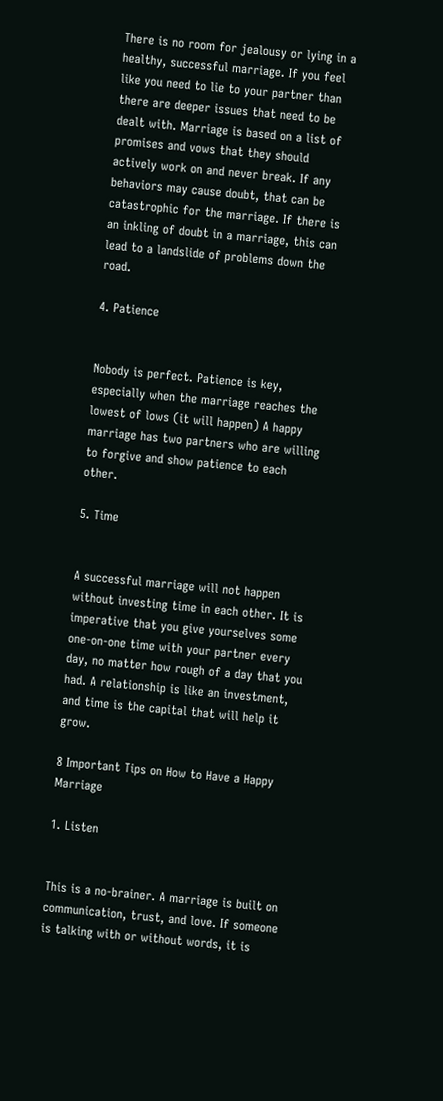There is no room for jealousy or lying in a healthy, successful marriage. If you feel like you need to lie to your partner than there are deeper issues that need to be dealt with. Marriage is based on a list of promises and vows that they should actively work on and never break. If any behaviors may cause doubt, that can be catastrophic for the marriage. If there is an inkling of doubt in a marriage, this can lead to a landslide of problems down the road.

4. Patience


Nobody is perfect. Patience is key, especially when the marriage reaches the lowest of lows (it will happen) A happy marriage has two partners who are willing to forgive and show patience to each other.

5. Time


A successful marriage will not happen without investing time in each other. It is imperative that you give yourselves some one-on-one time with your partner every day, no matter how rough of a day that you had. A relationship is like an investment, and time is the capital that will help it grow.

8 Important Tips on How to Have a Happy Marriage

1. Listen


This is a no-brainer. A marriage is built on communication, trust, and love. If someone is talking with or without words, it is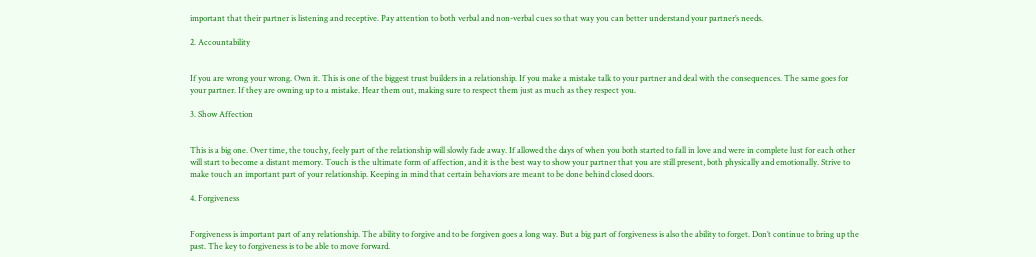important that their partner is listening and receptive. Pay attention to both verbal and non-verbal cues so that way you can better understand your partner’s needs.

2. Accountability


If you are wrong your wrong. Own it. This is one of the biggest trust builders in a relationship. If you make a mistake talk to your partner and deal with the consequences. The same goes for your partner. If they are owning up to a mistake. Hear them out, making sure to respect them just as much as they respect you.

3. Show Affection


This is a big one. Over time, the touchy, feely part of the relationship will slowly fade away. If allowed the days of when you both started to fall in love and were in complete lust for each other will start to become a distant memory. Touch is the ultimate form of affection, and it is the best way to show your partner that you are still present, both physically and emotionally. Strive to make touch an important part of your relationship. Keeping in mind that certain behaviors are meant to be done behind closed doors.

4. Forgiveness


Forgiveness is important part of any relationship. The ability to forgive and to be forgiven goes a long way. But a big part of forgiveness is also the ability to forget. Don’t continue to bring up the past. The key to forgiveness is to be able to move forward.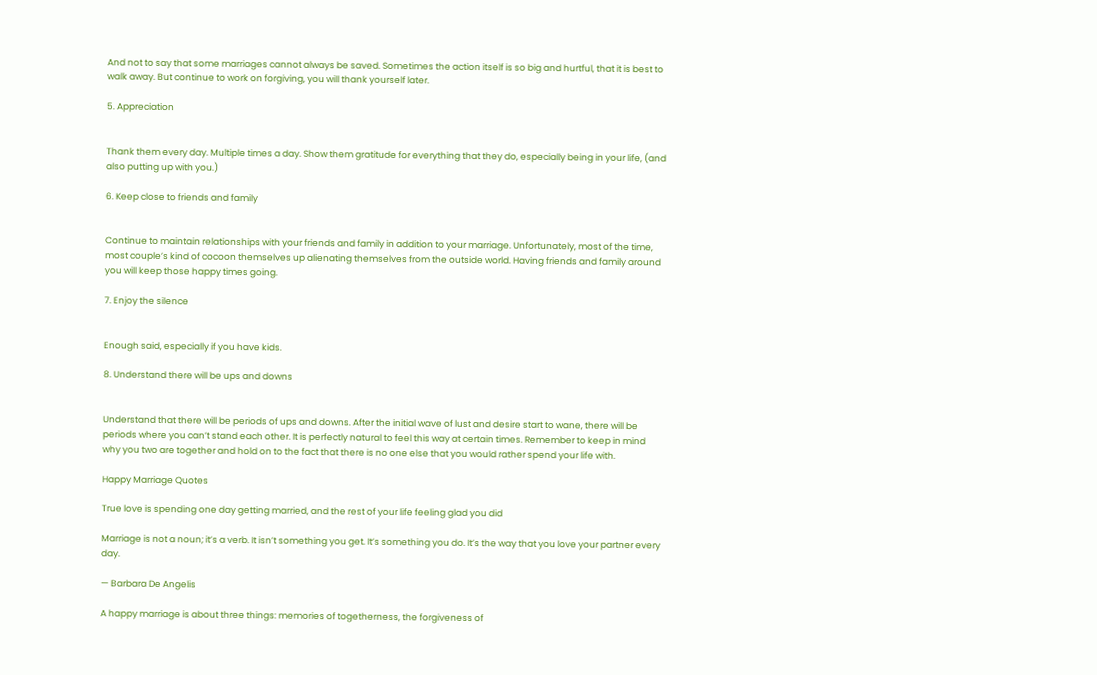And not to say that some marriages cannot always be saved. Sometimes the action itself is so big and hurtful, that it is best to walk away. But continue to work on forgiving, you will thank yourself later.

5. Appreciation


Thank them every day. Multiple times a day. Show them gratitude for everything that they do, especially being in your life, (and also putting up with you.)

6. Keep close to friends and family


Continue to maintain relationships with your friends and family in addition to your marriage. Unfortunately, most of the time, most couple’s kind of cocoon themselves up alienating themselves from the outside world. Having friends and family around you will keep those happy times going.

7. Enjoy the silence


Enough said, especially if you have kids.

8. Understand there will be ups and downs


Understand that there will be periods of ups and downs. After the initial wave of lust and desire start to wane, there will be periods where you can’t stand each other. It is perfectly natural to feel this way at certain times. Remember to keep in mind why you two are together and hold on to the fact that there is no one else that you would rather spend your life with.

Happy Marriage Quotes

True love is spending one day getting married, and the rest of your life feeling glad you did

Marriage is not a noun; it’s a verb. It isn’t something you get. It’s something you do. It’s the way that you love your partner every day.

— Barbara De Angelis

A happy marriage is about three things: memories of togetherness, the forgiveness of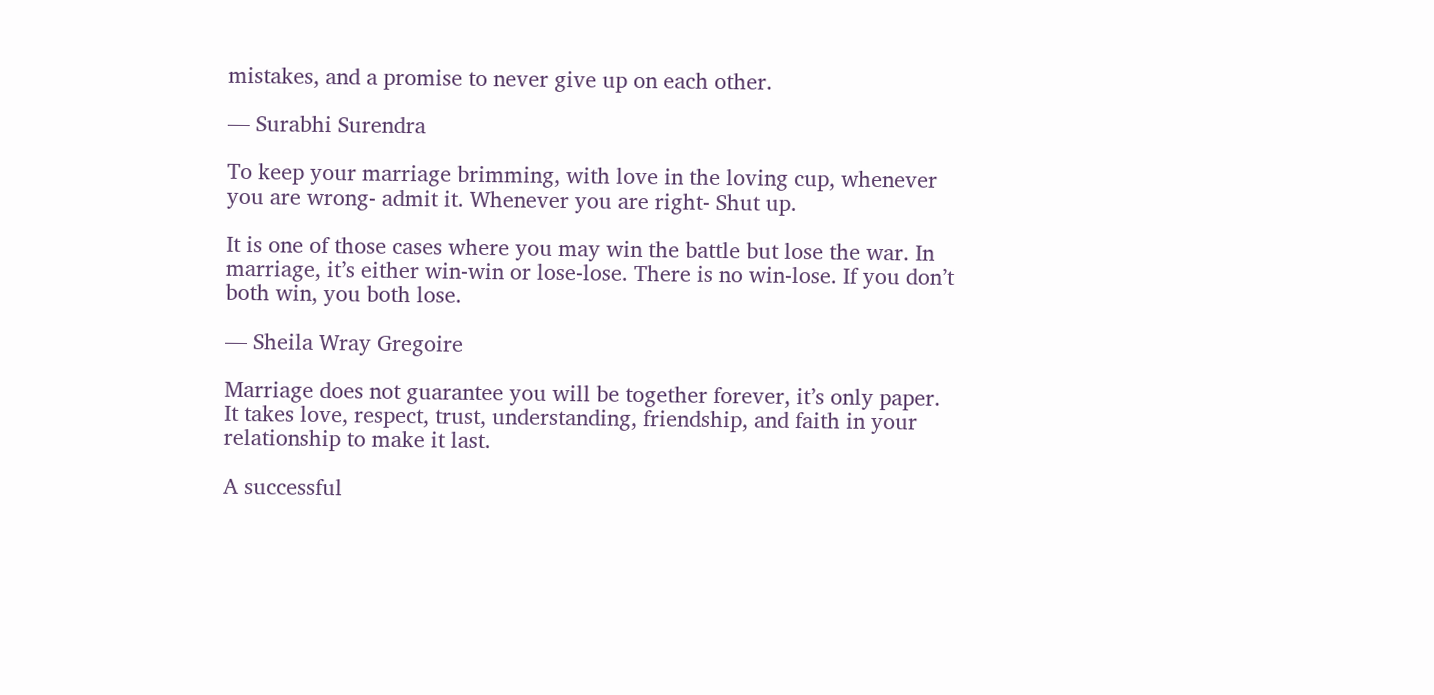mistakes, and a promise to never give up on each other.

— Surabhi Surendra

To keep your marriage brimming, with love in the loving cup, whenever you are wrong- admit it. Whenever you are right- Shut up.

It is one of those cases where you may win the battle but lose the war. In marriage, it’s either win-win or lose-lose. There is no win-lose. If you don’t both win, you both lose.

— Sheila Wray Gregoire

Marriage does not guarantee you will be together forever, it’s only paper. It takes love, respect, trust, understanding, friendship, and faith in your relationship to make it last.

A successful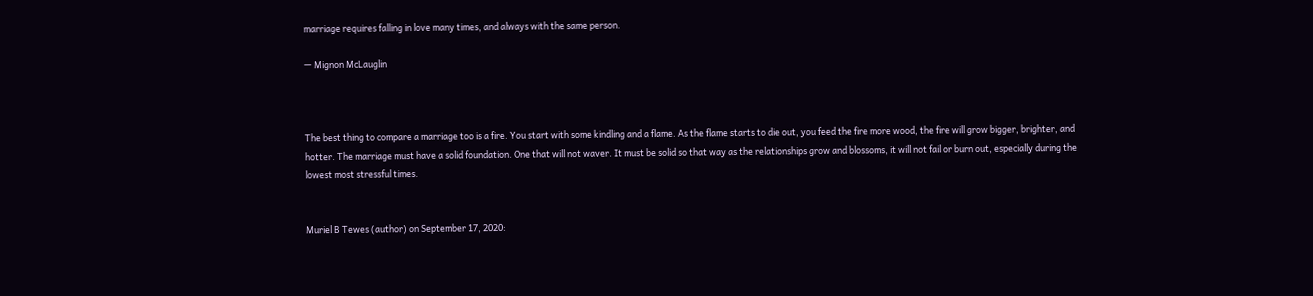marriage requires falling in love many times, and always with the same person.

— Mignon McLauglin



The best thing to compare a marriage too is a fire. You start with some kindling and a flame. As the flame starts to die out, you feed the fire more wood, the fire will grow bigger, brighter, and hotter. The marriage must have a solid foundation. One that will not waver. It must be solid so that way as the relationships grow and blossoms, it will not fail or burn out, especially during the lowest most stressful times.


Muriel B Tewes (author) on September 17, 2020: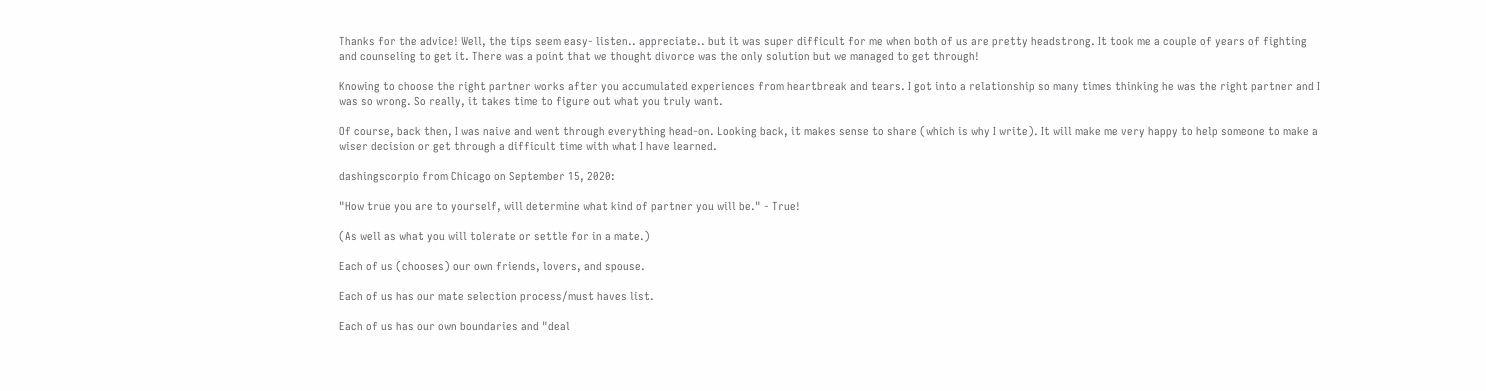Thanks for the advice! Well, the tips seem easy- listen.. appreciate.. but it was super difficult for me when both of us are pretty headstrong. It took me a couple of years of fighting and counseling to get it. There was a point that we thought divorce was the only solution but we managed to get through!

Knowing to choose the right partner works after you accumulated experiences from heartbreak and tears. I got into a relationship so many times thinking he was the right partner and I was so wrong. So really, it takes time to figure out what you truly want.

Of course, back then, I was naive and went through everything head-on. Looking back, it makes sense to share (which is why I write). It will make me very happy to help someone to make a wiser decision or get through a difficult time with what I have learned.

dashingscorpio from Chicago on September 15, 2020:

"How true you are to yourself, will determine what kind of partner you will be." - True!

(As well as what you will tolerate or settle for in a mate.)

Each of us (chooses) our own friends, lovers, and spouse.

Each of us has our mate selection process/must haves list.

Each of us has our own boundaries and "deal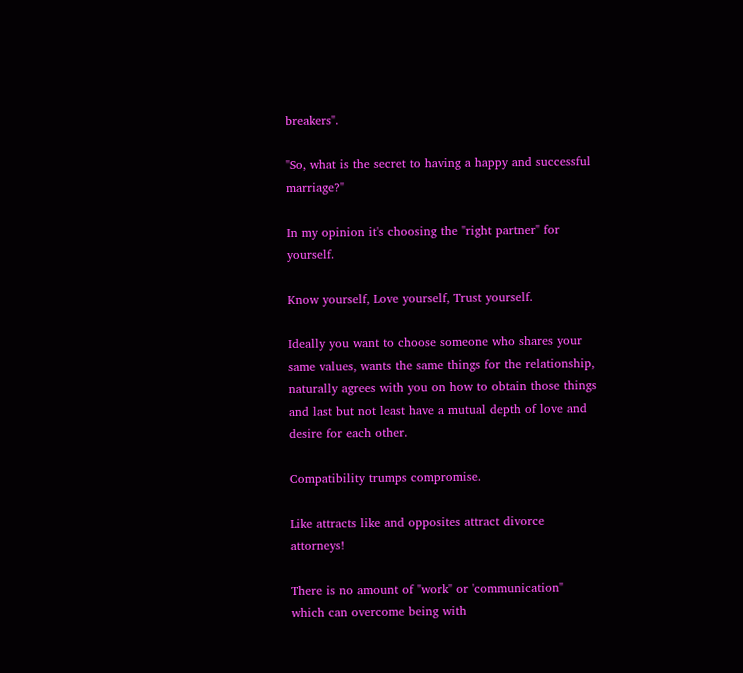breakers".

"So, what is the secret to having a happy and successful marriage?"

In my opinion it's choosing the "right partner" for yourself.

Know yourself, Love yourself, Trust yourself.

Ideally you want to choose someone who shares your same values, wants the same things for the relationship, naturally agrees with you on how to obtain those things and last but not least have a mutual depth of love and desire for each other.

Compatibility trumps compromise.

Like attracts like and opposites attract divorce attorneys!

There is no amount of "work" or 'communication" which can overcome being with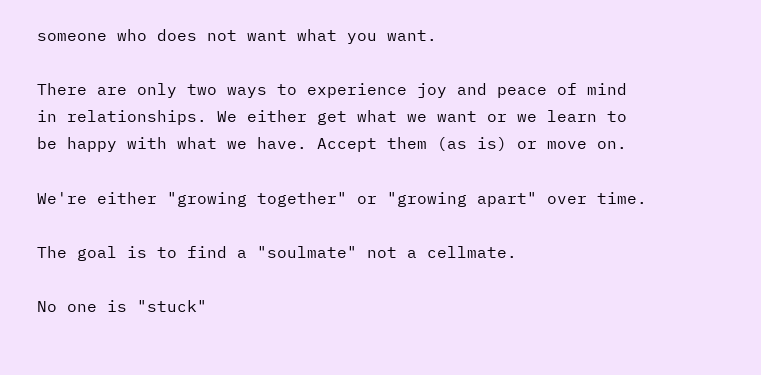someone who does not want what you want.

There are only two ways to experience joy and peace of mind in relationships. We either get what we want or we learn to be happy with what we have. Accept them (as is) or move on.

We're either "growing together" or "growing apart" over time.

The goal is to find a "soulmate" not a cellmate.

No one is "stuck"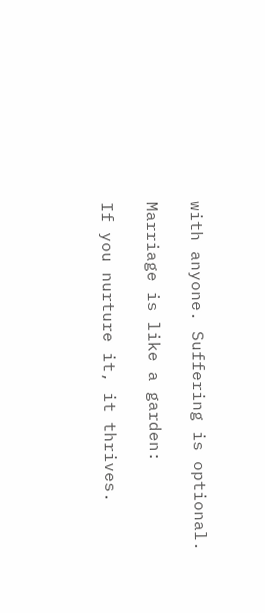with anyone. Suffering is optional.

Marriage is like a garden:

If you nurture it, it thrives.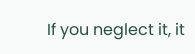If you neglect it, it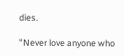dies.

"Never love anyone who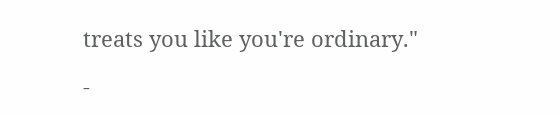treats you like you're ordinary."

-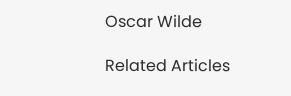Oscar Wilde

Related Articles